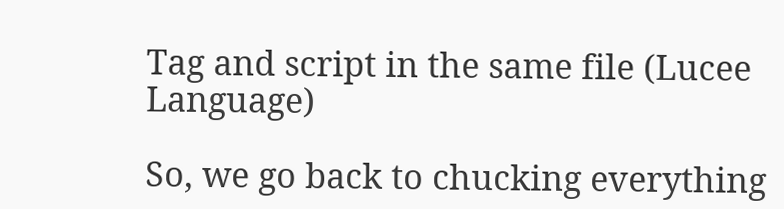Tag and script in the same file (Lucee Language)

So, we go back to chucking everything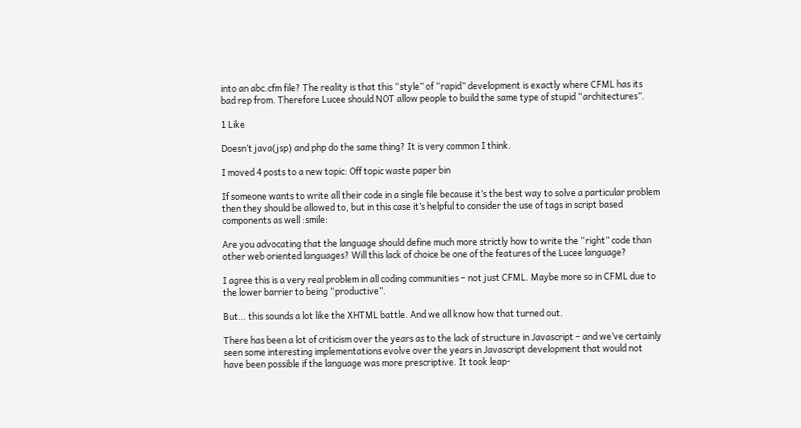into an abc.cfm file? The reality is that this “style” of “rapid” development is exactly where CFML has its bad rep from. Therefore Lucee should NOT allow people to build the same type of stupid “architectures”.

1 Like

Doesn’t java(jsp) and php do the same thing? It is very common I think.

I moved 4 posts to a new topic: Off topic waste paper bin

If someone wants to write all their code in a single file because it’s the best way to solve a particular problem then they should be allowed to, but in this case it’s helpful to consider the use of tags in script based components as well :smile:

Are you advocating that the language should define much more strictly how to write the “right” code than other web oriented languages? Will this lack of choice be one of the features of the Lucee language?

I agree this is a very real problem in all coding communities – not just CFML. Maybe more so in CFML due to the lower barrier to being “productive”.

But… this sounds a lot like the XHTML battle. And we all know how that turned out.

There has been a lot of criticism over the years as to the lack of structure in Javascript – and we’ve certainly seen some interesting implementations evolve over the years in Javascript development that would not have been possible if the language was more prescriptive. It took leap-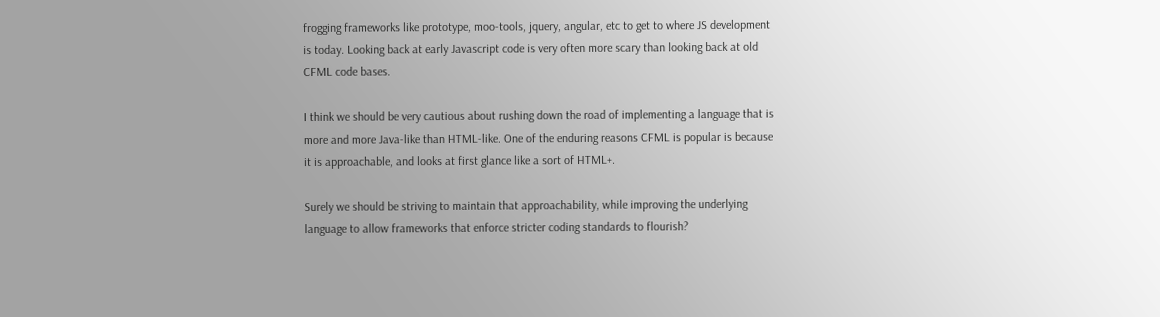frogging frameworks like prototype, moo-tools, jquery, angular, etc to get to where JS development is today. Looking back at early Javascript code is very often more scary than looking back at old CFML code bases.

I think we should be very cautious about rushing down the road of implementing a language that is more and more Java-like than HTML-like. One of the enduring reasons CFML is popular is because it is approachable, and looks at first glance like a sort of HTML+.

Surely we should be striving to maintain that approachability, while improving the underlying language to allow frameworks that enforce stricter coding standards to flourish?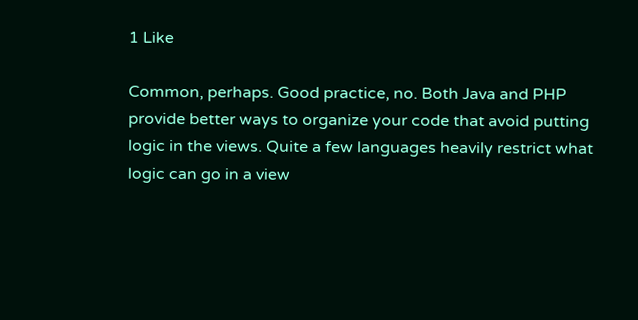1 Like

Common, perhaps. Good practice, no. Both Java and PHP provide better ways to organize your code that avoid putting logic in the views. Quite a few languages heavily restrict what logic can go in a view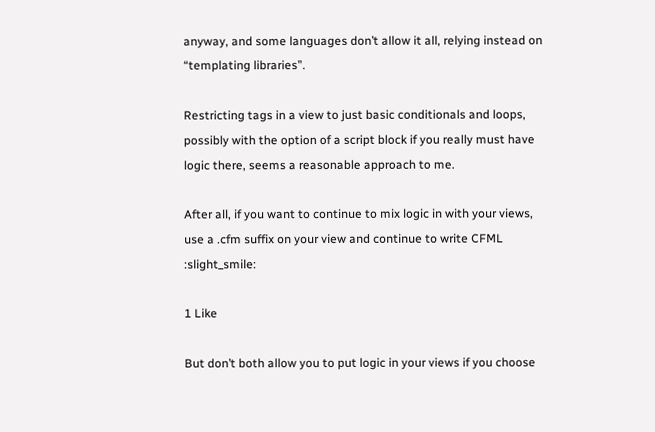anyway, and some languages don’t allow it all, relying instead on “templating libraries”.

Restricting tags in a view to just basic conditionals and loops, possibly with the option of a script block if you really must have logic there, seems a reasonable approach to me.

After all, if you want to continue to mix logic in with your views, use a .cfm suffix on your view and continue to write CFML :slight_smile:

1 Like

But don’t both allow you to put logic in your views if you choose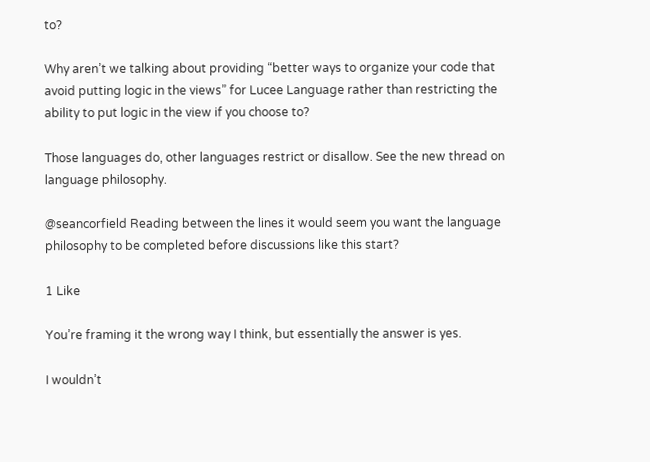to?

Why aren’t we talking about providing “better ways to organize your code that avoid putting logic in the views” for Lucee Language rather than restricting the ability to put logic in the view if you choose to?

Those languages do, other languages restrict or disallow. See the new thread on language philosophy.

@seancorfield Reading between the lines it would seem you want the language philosophy to be completed before discussions like this start?

1 Like

You’re framing it the wrong way I think, but essentially the answer is yes.

I wouldn’t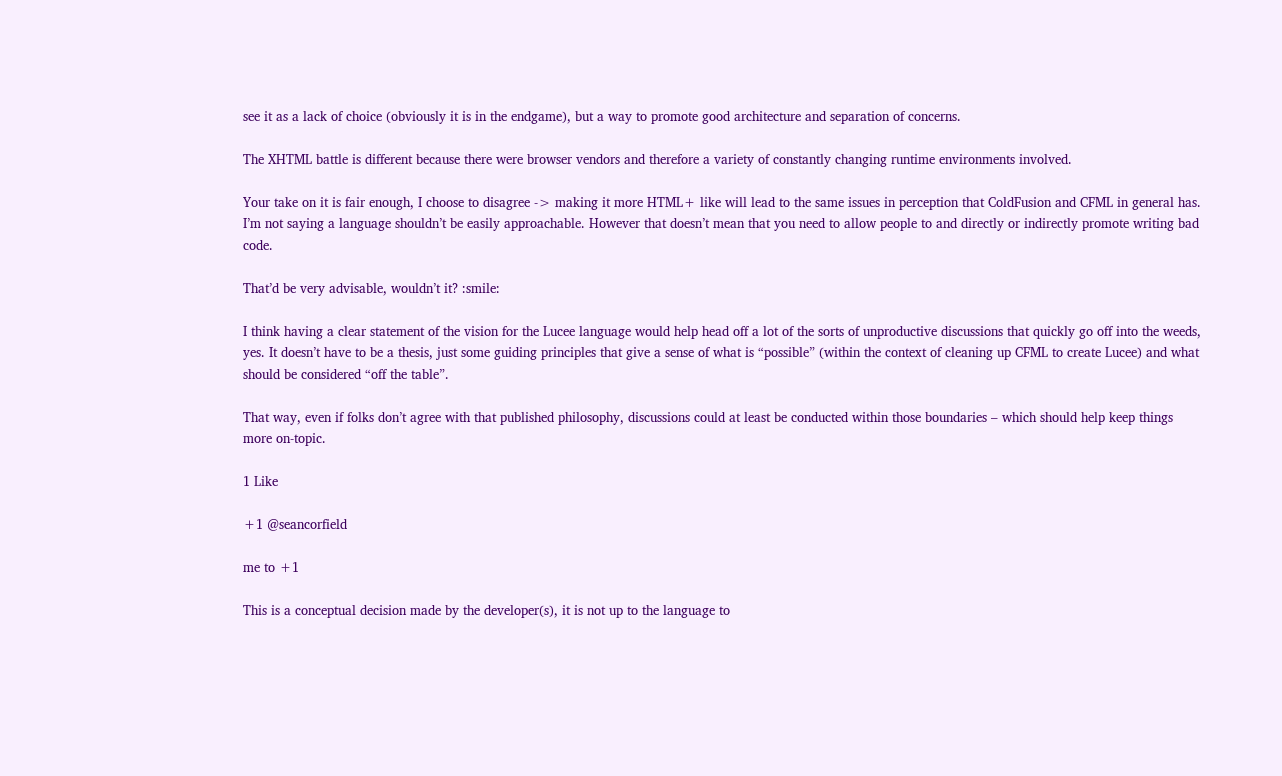see it as a lack of choice (obviously it is in the endgame), but a way to promote good architecture and separation of concerns.

The XHTML battle is different because there were browser vendors and therefore a variety of constantly changing runtime environments involved.

Your take on it is fair enough, I choose to disagree -> making it more HTML+ like will lead to the same issues in perception that ColdFusion and CFML in general has. I’m not saying a language shouldn’t be easily approachable. However that doesn’t mean that you need to allow people to and directly or indirectly promote writing bad code.

That’d be very advisable, wouldn’t it? :smile:

I think having a clear statement of the vision for the Lucee language would help head off a lot of the sorts of unproductive discussions that quickly go off into the weeds, yes. It doesn’t have to be a thesis, just some guiding principles that give a sense of what is “possible” (within the context of cleaning up CFML to create Lucee) and what should be considered “off the table”.

That way, even if folks don’t agree with that published philosophy, discussions could at least be conducted within those boundaries – which should help keep things more on-topic.

1 Like

+1 @seancorfield

me to +1

This is a conceptual decision made by the developer(s), it is not up to the language to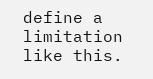define a limitation like this.